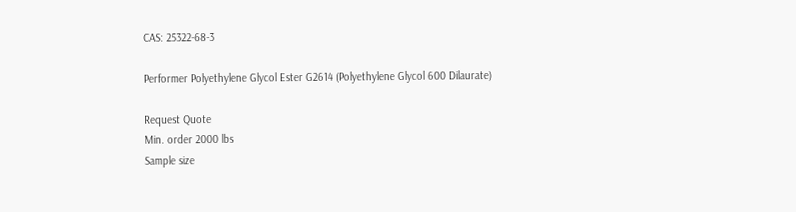CAS: 25322-68-3

Performer Polyethylene Glycol Ester G2614 (Polyethylene Glycol 600 Dilaurate)

Request Quote
Min. order 2000 lbs
Sample size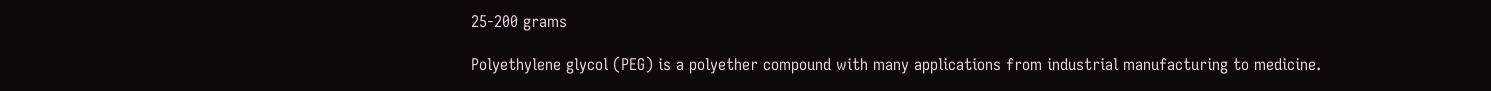25-200 grams

Polyethylene glycol (PEG) is a polyether compound with many applications from industrial manufacturing to medicine.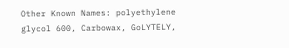Other Known Names: polyethylene glycol 600, Carbowax, GoLYTELY,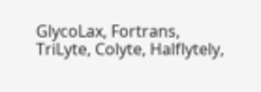GlycoLax, Fortrans, TriLyte, Colyte, Halflytely,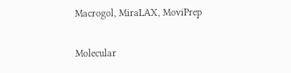Macrogol, MiraLAX, MoviPrep

Molecular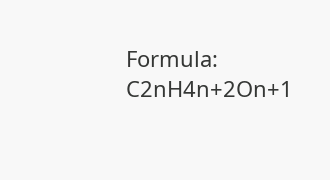Formula: C2nH4n+2On+1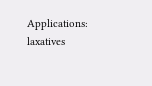Applications: laxatives